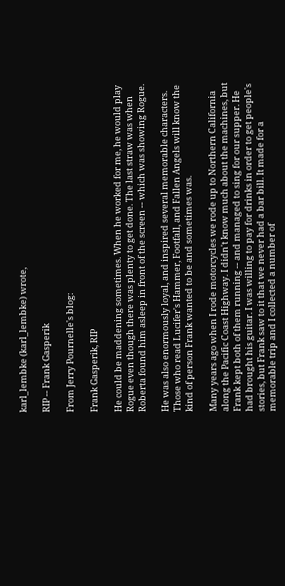karl_lembke (karl_lembke) wrote,

RIP -- Frank Gasperik

From Jerry Pournelle's blog:

Frank Gasperik, RIP

He could be maddening sometimes. When he worked for me, he would play Rogue even though there was plenty to get done. The last straw was when Roberta found him asleep in front of the screen -- which was showing Rogue.

He was also enormously loyal, and inspired several memorable characters. Those who read Lucifer's Hammer, Footfall, and Fallen Angels will know the kind of person Frank wanted to be and sometimes was.

Many years ago when I rode motorcycles we rode up to Northern California along the Pacific Coast Highway. I didn't know much about the machines, but Frank kept both of them running -- and managed to sing for our supper. He had brought his guitar. I was willing to pay for drinks in order to get people's stories, but Frank saw to it that we never had a bar bill. It made for a memorable trip and I collected a number of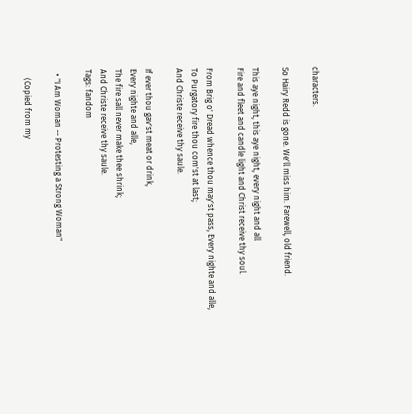characters.

So Hairy Redd is gone. We'll miss him. Farewell, old friend.

This aye night, this aye night, every night and all
Fire and fleet and candle light and Christ receive thy soul.

From Brig o' Dread whence thou may'st pass, Every nighte and alle,
To Purgatory fire thou com'st at last;
And Christe receive thy saule.

If ever thou gav'st meat or drink,
Every nighte and alle,
The fire sall never make thee shrink;
And Christe receive thy saule.
Tags: fandom

  • "I Am Woman -- Protesting a Strong Woman"

    (Copied from my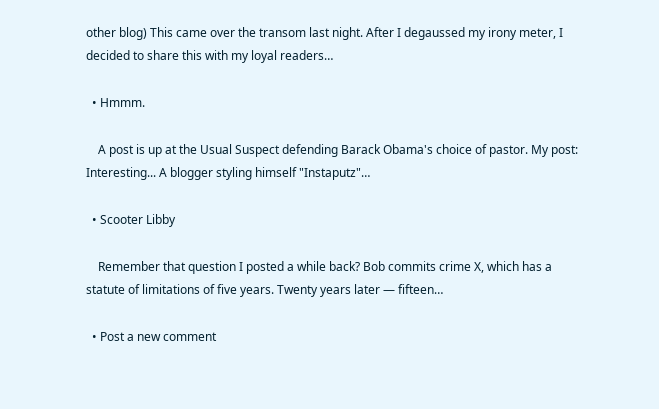other blog) This came over the transom last night. After I degaussed my irony meter, I decided to share this with my loyal readers…

  • Hmmm.

    A post is up at the Usual Suspect defending Barack Obama's choice of pastor. My post: Interesting... A blogger styling himself "Instaputz"…

  • Scooter Libby

    Remember that question I posted a while back? Bob commits crime X, which has a statute of limitations of five years. Twenty years later — fifteen…

  • Post a new comment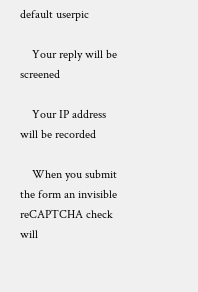default userpic

    Your reply will be screened

    Your IP address will be recorded

    When you submit the form an invisible reCAPTCHA check will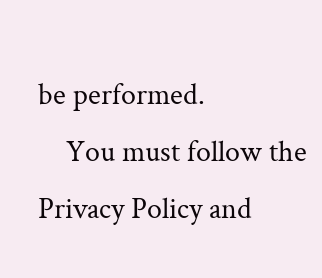be performed.
    You must follow the Privacy Policy and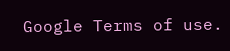Google Terms of use.